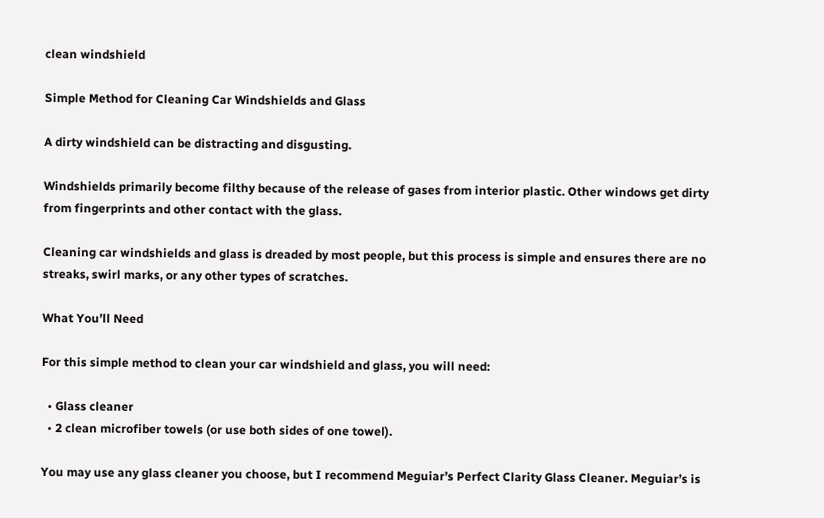clean windshield

Simple Method for Cleaning Car Windshields and Glass

A dirty windshield can be distracting and disgusting.

Windshields primarily become filthy because of the release of gases from interior plastic. Other windows get dirty from fingerprints and other contact with the glass.

Cleaning car windshields and glass is dreaded by most people, but this process is simple and ensures there are no streaks, swirl marks, or any other types of scratches.

What You’ll Need

For this simple method to clean your car windshield and glass, you will need:

  • Glass cleaner
  • 2 clean microfiber towels (or use both sides of one towel).

You may use any glass cleaner you choose, but I recommend Meguiar’s Perfect Clarity Glass Cleaner. Meguiar’s is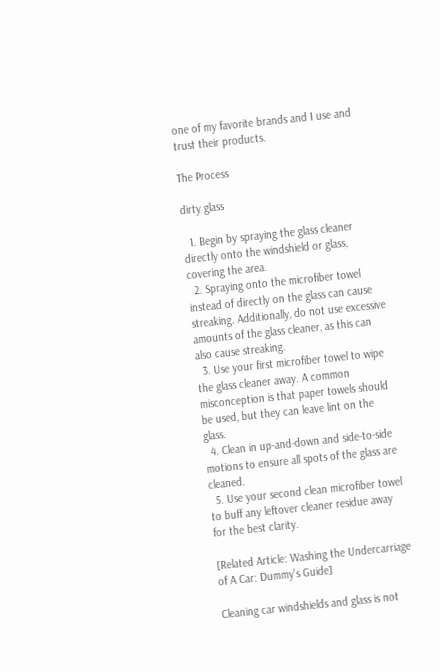one of my favorite brands and I use and trust their products.

The Process

dirty glass

  1. Begin by spraying the glass cleaner directly onto the windshield or glass, covering the area.
  2. Spraying onto the microfiber towel instead of directly on the glass can cause streaking. Additionally, do not use excessive amounts of the glass cleaner, as this can also cause streaking.
  3. Use your first microfiber towel to wipe the glass cleaner away. A common misconception is that paper towels should be used, but they can leave lint on the glass.
  4. Clean in up-and-down and side-to-side motions to ensure all spots of the glass are cleaned.
  5. Use your second clean microfiber towel to buff any leftover cleaner residue away for the best clarity.

[Related Article: Washing the Undercarriage of A Car: Dummy’s Guide]

Cleaning car windshields and glass is not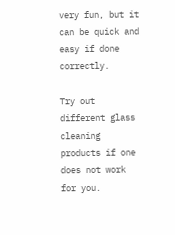very fun, but it can be quick and easy if done correctly.

Try out different glass cleaning products if one does not work for you.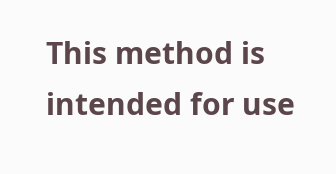This method is intended for use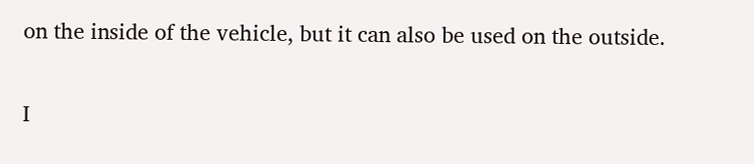on the inside of the vehicle, but it can also be used on the outside.

I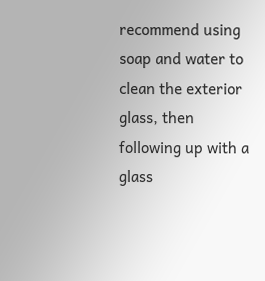recommend using soap and water to clean the exterior glass, then following up with a glass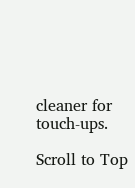cleaner for touch-ups.

Scroll to Top